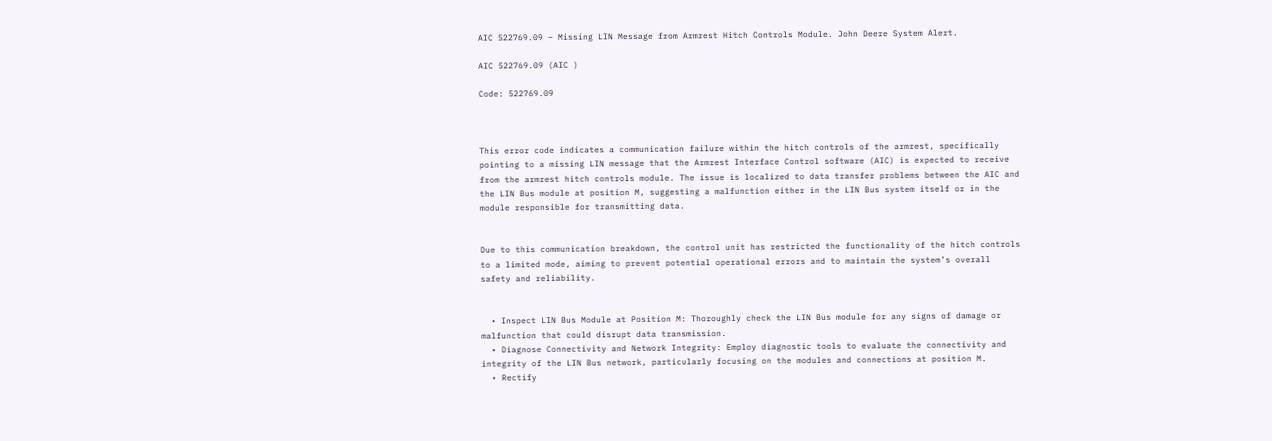AIC 522769.09 – Missing LIN Message from Armrest Hitch Controls Module. John Deere System Alert.

AIC 522769.09 (AIC )

Code: 522769.09



This error code indicates a communication failure within the hitch controls of the armrest, specifically pointing to a missing LIN message that the Armrest Interface Control software (AIC) is expected to receive from the armrest hitch controls module. The issue is localized to data transfer problems between the AIC and the LIN Bus module at position M, suggesting a malfunction either in the LIN Bus system itself or in the module responsible for transmitting data.


Due to this communication breakdown, the control unit has restricted the functionality of the hitch controls to a limited mode, aiming to prevent potential operational errors and to maintain the system’s overall safety and reliability.


  • Inspect LIN Bus Module at Position M: Thoroughly check the LIN Bus module for any signs of damage or malfunction that could disrupt data transmission.
  • Diagnose Connectivity and Network Integrity: Employ diagnostic tools to evaluate the connectivity and integrity of the LIN Bus network, particularly focusing on the modules and connections at position M.
  • Rectify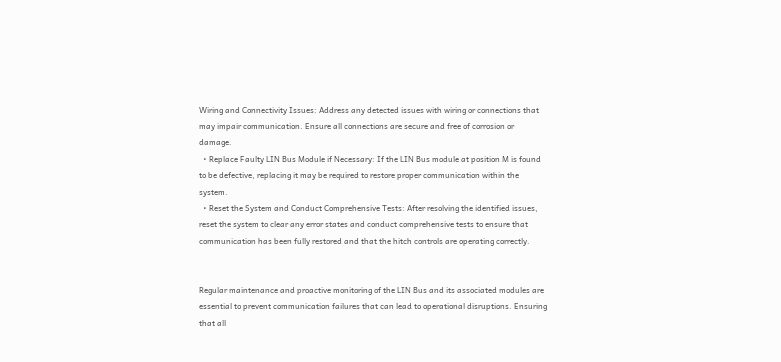Wiring and Connectivity Issues: Address any detected issues with wiring or connections that may impair communication. Ensure all connections are secure and free of corrosion or damage.
  • Replace Faulty LIN Bus Module if Necessary: If the LIN Bus module at position M is found to be defective, replacing it may be required to restore proper communication within the system.
  • Reset the System and Conduct Comprehensive Tests: After resolving the identified issues, reset the system to clear any error states and conduct comprehensive tests to ensure that communication has been fully restored and that the hitch controls are operating correctly.


Regular maintenance and proactive monitoring of the LIN Bus and its associated modules are essential to prevent communication failures that can lead to operational disruptions. Ensuring that all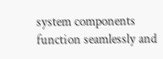system components function seamlessly and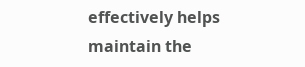effectively helps maintain the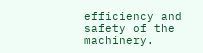efficiency and safety of the machinery.